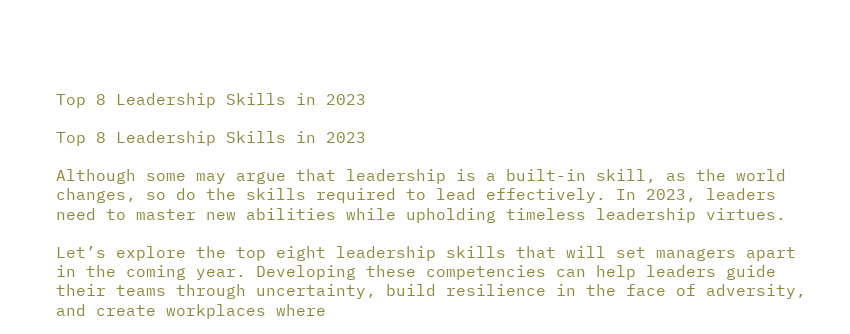Top 8 Leadership Skills in 2023

Top 8 Leadership Skills in 2023

Although some may argue that leadership is a built-in skill, as the world changes, so do the skills required to lead effectively. In 2023, leaders need to master new abilities while upholding timeless leadership virtues.

Let’s explore the top eight leadership skills that will set managers apart in the coming year. Developing these competencies can help leaders guide their teams through uncertainty, build resilience in the face of adversity, and create workplaces where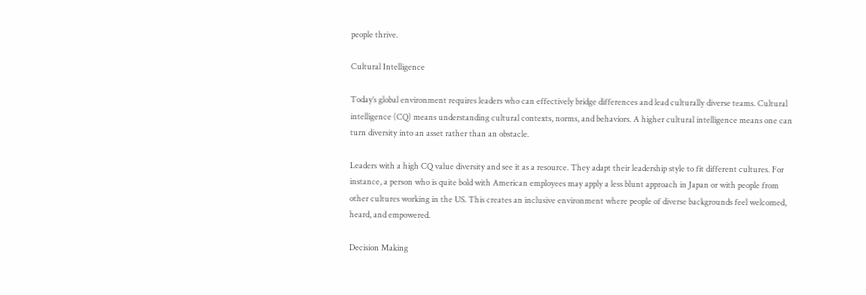people thrive.

Cultural Intelligence

Today’s global environment requires leaders who can effectively bridge differences and lead culturally diverse teams. Cultural intelligence (CQ) means understanding cultural contexts, norms, and behaviors. A higher cultural intelligence means one can turn diversity into an asset rather than an obstacle.

Leaders with a high CQ value diversity and see it as a resource. They adapt their leadership style to fit different cultures. For instance, a person who is quite bold with American employees may apply a less blunt approach in Japan or with people from other cultures working in the US. This creates an inclusive environment where people of diverse backgrounds feel welcomed, heard, and empowered.

Decision Making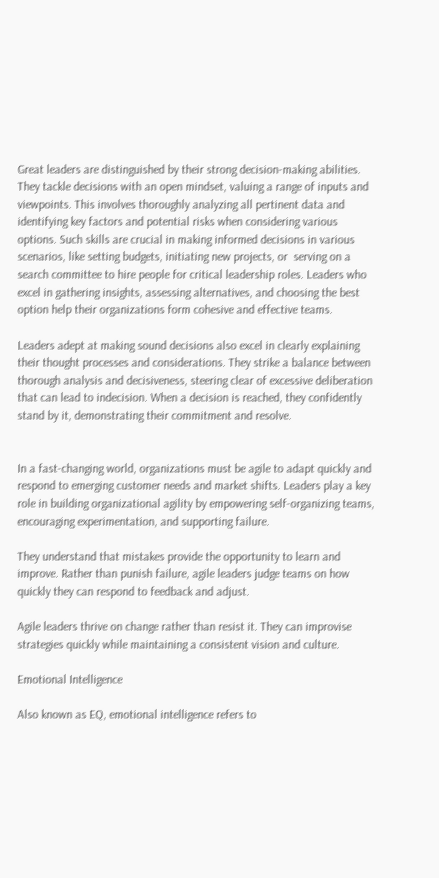Great leaders are distinguished by their strong decision-making abilities. They tackle decisions with an open mindset, valuing a range of inputs and viewpoints. This involves thoroughly analyzing all pertinent data and identifying key factors and potential risks when considering various options. Such skills are crucial in making informed decisions in various scenarios, like setting budgets, initiating new projects, or  serving on a search committee to hire people for critical leadership roles. Leaders who excel in gathering insights, assessing alternatives, and choosing the best option help their organizations form cohesive and effective teams.

Leaders adept at making sound decisions also excel in clearly explaining their thought processes and considerations. They strike a balance between thorough analysis and decisiveness, steering clear of excessive deliberation that can lead to indecision. When a decision is reached, they confidently stand by it, demonstrating their commitment and resolve.


In a fast-changing world, organizations must be agile to adapt quickly and respond to emerging customer needs and market shifts. Leaders play a key role in building organizational agility by empowering self-organizing teams, encouraging experimentation, and supporting failure.

They understand that mistakes provide the opportunity to learn and improve. Rather than punish failure, agile leaders judge teams on how quickly they can respond to feedback and adjust.

Agile leaders thrive on change rather than resist it. They can improvise strategies quickly while maintaining a consistent vision and culture.

Emotional Intelligence

Also known as EQ, emotional intelligence refers to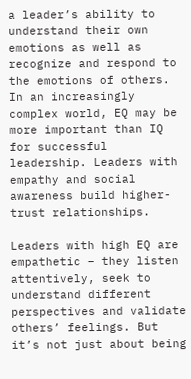a leader’s ability to understand their own emotions as well as recognize and respond to the emotions of others. In an increasingly complex world, EQ may be more important than IQ for successful leadership. Leaders with empathy and social awareness build higher-trust relationships.

Leaders with high EQ are empathetic – they listen attentively, seek to understand different perspectives and validate others’ feelings. But it’s not just about being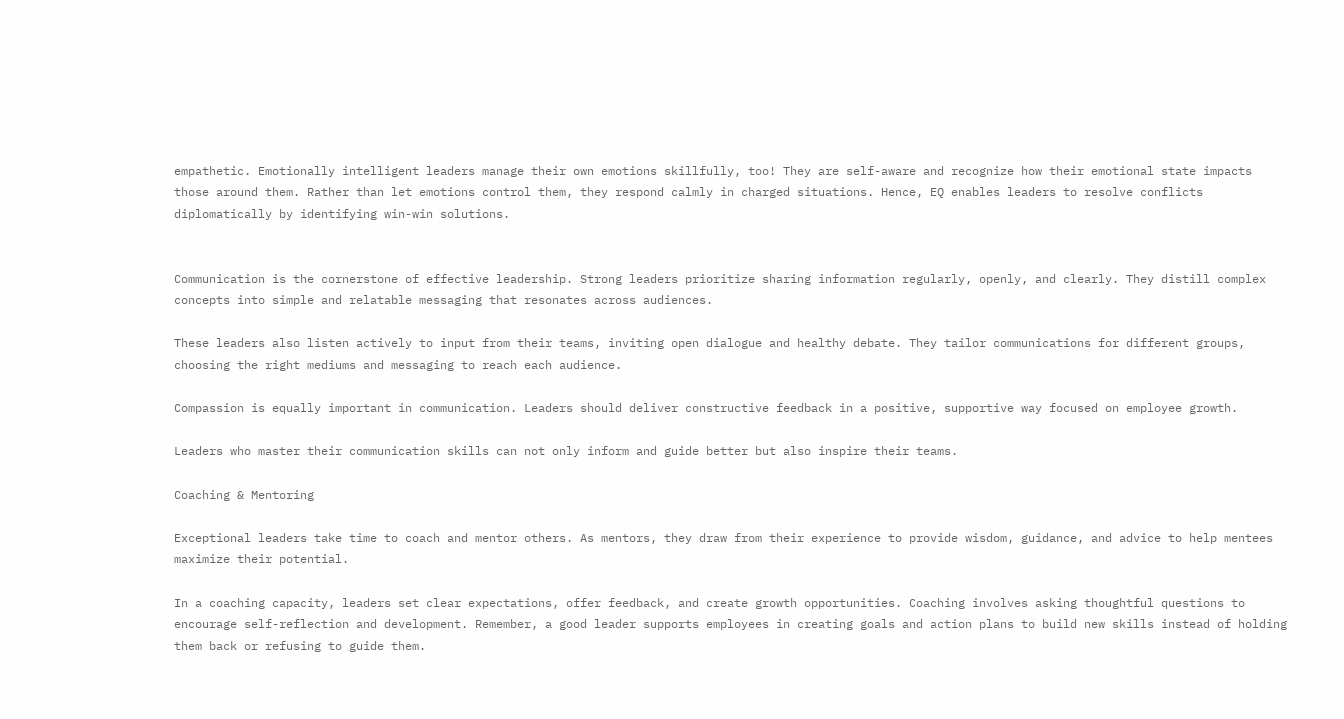empathetic. Emotionally intelligent leaders manage their own emotions skillfully, too! They are self-aware and recognize how their emotional state impacts those around them. Rather than let emotions control them, they respond calmly in charged situations. Hence, EQ enables leaders to resolve conflicts diplomatically by identifying win-win solutions.


Communication is the cornerstone of effective leadership. Strong leaders prioritize sharing information regularly, openly, and clearly. They distill complex concepts into simple and relatable messaging that resonates across audiences.

These leaders also listen actively to input from their teams, inviting open dialogue and healthy debate. They tailor communications for different groups, choosing the right mediums and messaging to reach each audience.

Compassion is equally important in communication. Leaders should deliver constructive feedback in a positive, supportive way focused on employee growth.

Leaders who master their communication skills can not only inform and guide better but also inspire their teams.

Coaching & Mentoring

Exceptional leaders take time to coach and mentor others. As mentors, they draw from their experience to provide wisdom, guidance, and advice to help mentees maximize their potential.

In a coaching capacity, leaders set clear expectations, offer feedback, and create growth opportunities. Coaching involves asking thoughtful questions to encourage self-reflection and development. Remember, a good leader supports employees in creating goals and action plans to build new skills instead of holding them back or refusing to guide them.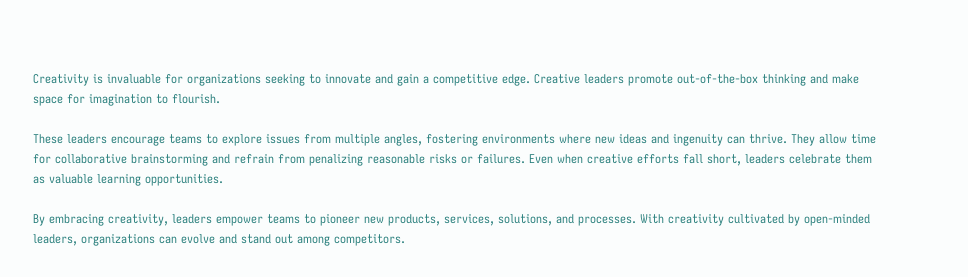Creativity is invaluable for organizations seeking to innovate and gain a competitive edge. Creative leaders promote out-of-the-box thinking and make space for imagination to flourish.

These leaders encourage teams to explore issues from multiple angles, fostering environments where new ideas and ingenuity can thrive. They allow time for collaborative brainstorming and refrain from penalizing reasonable risks or failures. Even when creative efforts fall short, leaders celebrate them as valuable learning opportunities.

By embracing creativity, leaders empower teams to pioneer new products, services, solutions, and processes. With creativity cultivated by open-minded leaders, organizations can evolve and stand out among competitors.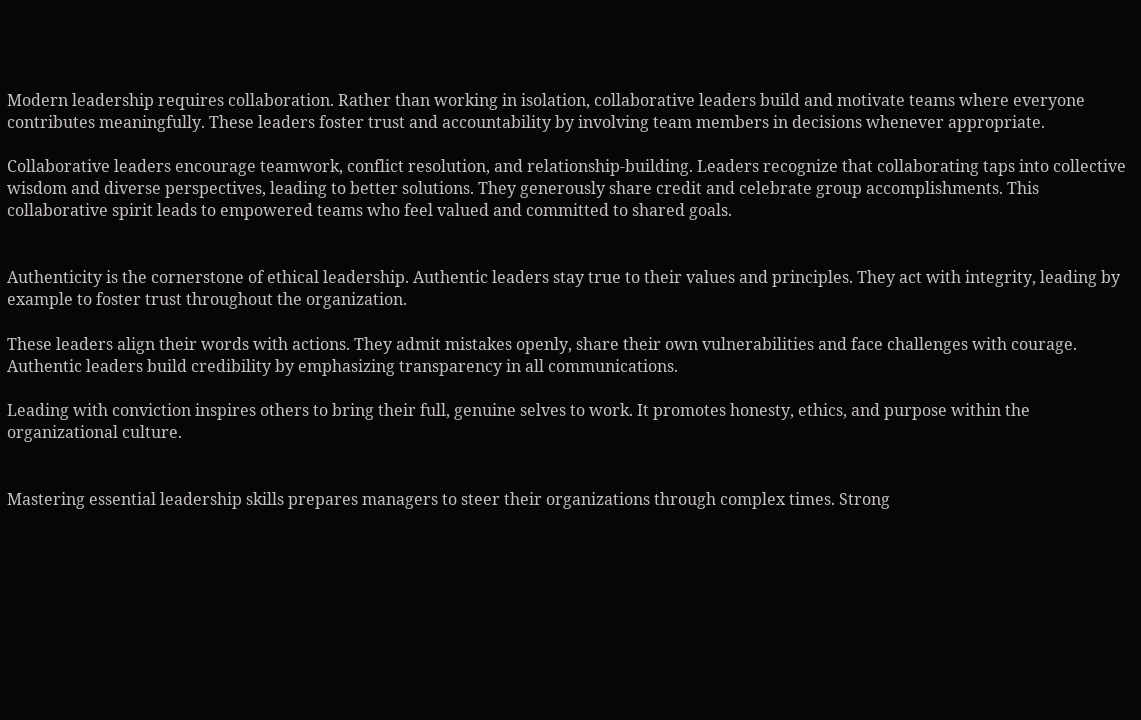Modern leadership requires collaboration. Rather than working in isolation, collaborative leaders build and motivate teams where everyone contributes meaningfully. These leaders foster trust and accountability by involving team members in decisions whenever appropriate.

Collaborative leaders encourage teamwork, conflict resolution, and relationship-building. Leaders recognize that collaborating taps into collective wisdom and diverse perspectives, leading to better solutions. They generously share credit and celebrate group accomplishments. This collaborative spirit leads to empowered teams who feel valued and committed to shared goals.


Authenticity is the cornerstone of ethical leadership. Authentic leaders stay true to their values and principles. They act with integrity, leading by example to foster trust throughout the organization.

These leaders align their words with actions. They admit mistakes openly, share their own vulnerabilities and face challenges with courage. Authentic leaders build credibility by emphasizing transparency in all communications.

Leading with conviction inspires others to bring their full, genuine selves to work. It promotes honesty, ethics, and purpose within the organizational culture.


Mastering essential leadership skills prepares managers to steer their organizations through complex times. Strong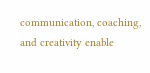communication, coaching, and creativity enable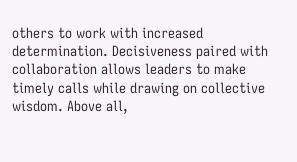others to work with increased determination. Decisiveness paired with collaboration allows leaders to make timely calls while drawing on collective wisdom. Above all,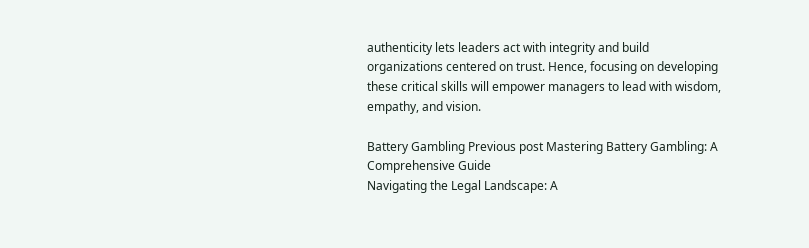authenticity lets leaders act with integrity and build organizations centered on trust. Hence, focusing on developing these critical skills will empower managers to lead with wisdom, empathy, and vision.

Battery Gambling Previous post Mastering Battery Gambling: A Comprehensive Guide
Navigating the Legal Landscape: A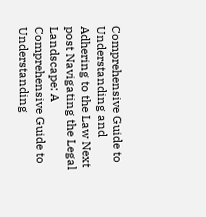Comprehensive Guide to Understanding and Adhering to the Law Next post Navigating the Legal Landscape: A Comprehensive Guide to Understanding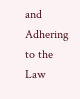and Adhering to the Law